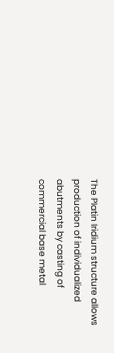The PIatin Iridium structure allows production of individualized abutments by casting of commercial base metal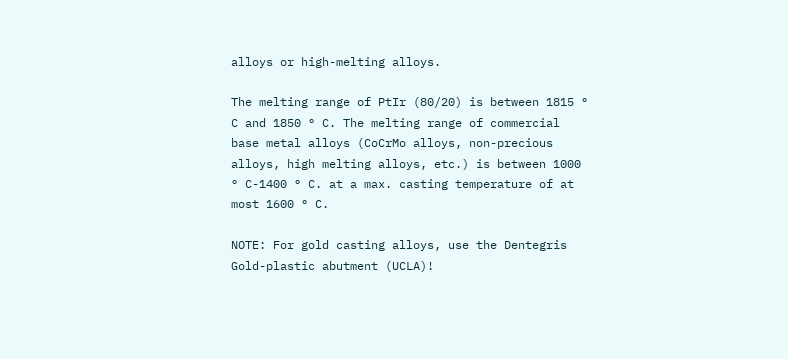alloys or high-melting alloys.

The melting range of PtIr (80/20) is between 1815 ° C and 1850 ° C. The melting range of commercial base metal alloys (CoCrMo alloys, non-precious alloys, high melting alloys, etc.) is between 1000 ° C-1400 ° C. at a max. casting temperature of at most 1600 ° C.

NOTE: For gold casting alloys, use the Dentegris Gold-plastic abutment (UCLA)!